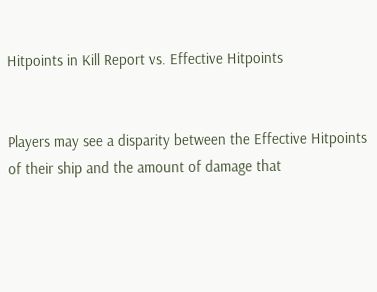Hitpoints in Kill Report vs. Effective Hitpoints


Players may see a disparity between the Effective Hitpoints of their ship and the amount of damage that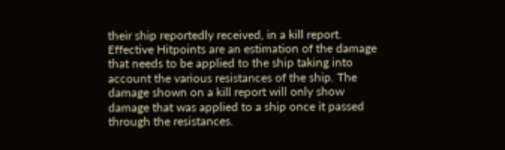their ship reportedly received, in a kill report. Effective Hitpoints are an estimation of the damage that needs to be applied to the ship taking into account the various resistances of the ship. The damage shown on a kill report will only show damage that was applied to a ship once it passed through the resistances.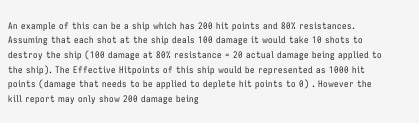An example of this can be a ship which has 200 hit points and 80% resistances. Assuming that each shot at the ship deals 100 damage it would take 10 shots to destroy the ship (100 damage at 80% resistance = 20 actual damage being applied to the ship). The Effective Hitpoints of this ship would be represented as 1000 hit points (damage that needs to be applied to deplete hit points to 0) . However the kill report may only show 200 damage being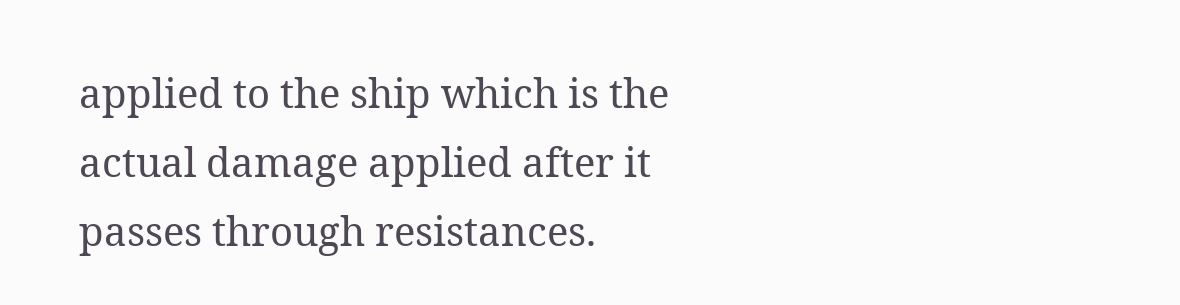applied to the ship which is the actual damage applied after it passes through resistances.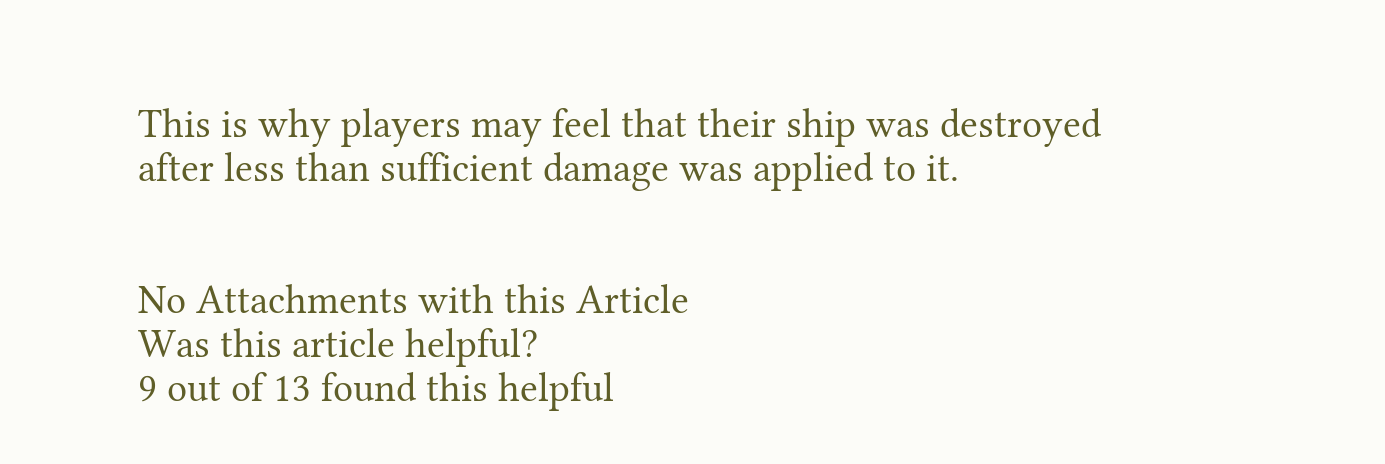This is why players may feel that their ship was destroyed after less than sufficient damage was applied to it.


No Attachments with this Article
Was this article helpful?
9 out of 13 found this helpful